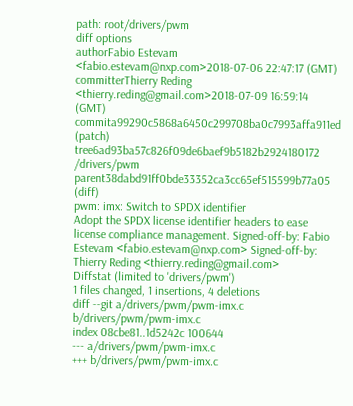path: root/drivers/pwm
diff options
authorFabio Estevam <fabio.estevam@nxp.com>2018-07-06 22:47:17 (GMT)
committerThierry Reding <thierry.reding@gmail.com>2018-07-09 16:59:14 (GMT)
commita99290c5868a6450c299708ba0c7993affa911ed (patch)
tree6ad93ba57c826f09de6baef9b5182b2924180172 /drivers/pwm
parent38dabd91ff0bde33352ca3cc65ef515599b77a05 (diff)
pwm: imx: Switch to SPDX identifier
Adopt the SPDX license identifier headers to ease license compliance management. Signed-off-by: Fabio Estevam <fabio.estevam@nxp.com> Signed-off-by: Thierry Reding <thierry.reding@gmail.com>
Diffstat (limited to 'drivers/pwm')
1 files changed, 1 insertions, 4 deletions
diff --git a/drivers/pwm/pwm-imx.c b/drivers/pwm/pwm-imx.c
index 08cbe81..1d5242c 100644
--- a/drivers/pwm/pwm-imx.c
+++ b/drivers/pwm/pwm-imx.c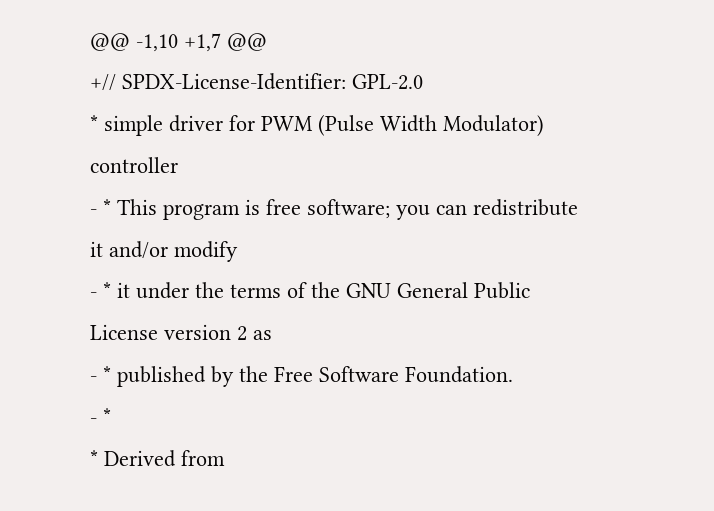@@ -1,10 +1,7 @@
+// SPDX-License-Identifier: GPL-2.0
* simple driver for PWM (Pulse Width Modulator) controller
- * This program is free software; you can redistribute it and/or modify
- * it under the terms of the GNU General Public License version 2 as
- * published by the Free Software Foundation.
- *
* Derived from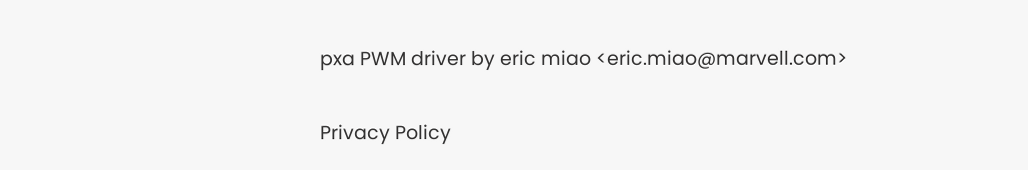pxa PWM driver by eric miao <eric.miao@marvell.com>

Privacy Policy